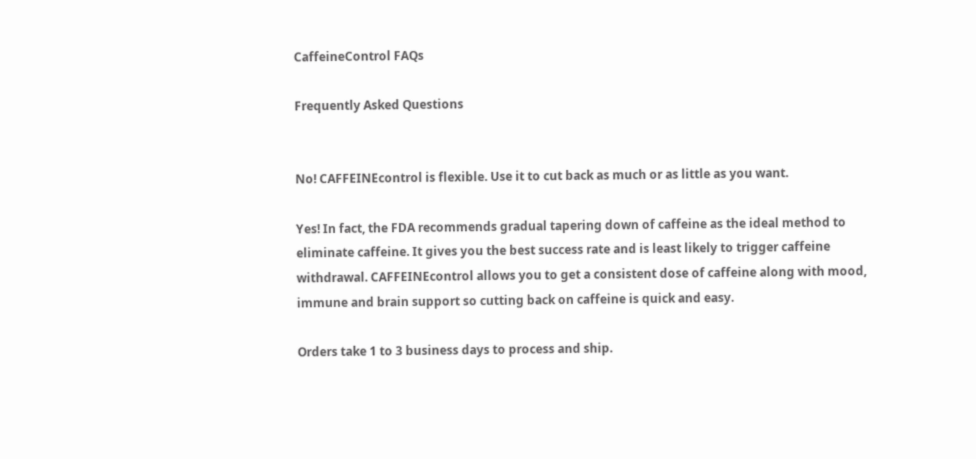CaffeineControl FAQs

Frequently Asked Questions


No! CAFFEINEcontrol is flexible. Use it to cut back as much or as little as you want.

Yes! In fact, the FDA recommends gradual tapering down of caffeine as the ideal method to eliminate caffeine. It gives you the best success rate and is least likely to trigger caffeine withdrawal. CAFFEINEcontrol allows you to get a consistent dose of caffeine along with mood, immune and brain support so cutting back on caffeine is quick and easy.

Orders take 1 to 3 business days to process and ship.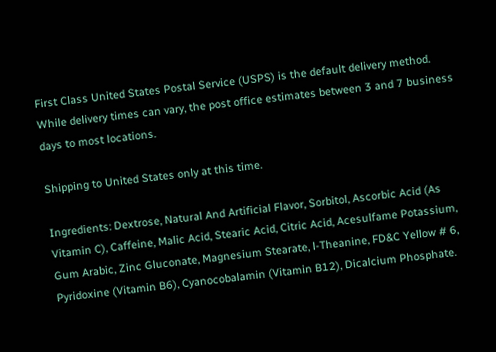First Class United States Postal Service (USPS) is the default delivery method. While delivery times can vary, the post office estimates between 3 and 7 business days to most locations.

Shipping to United States only at this time.

Ingredients: Dextrose, Natural And Artificial Flavor, Sorbitol, Ascorbic Acid (As Vitamin C), Caffeine, Malic Acid, Stearic Acid, Citric Acid, Acesulfame Potassium, Gum Arabic, Zinc Gluconate, Magnesium Stearate, l-Theanine, FD&C Yellow # 6, Pyridoxine (Vitamin B6), Cyanocobalamin (Vitamin B12), Dicalcium Phosphate.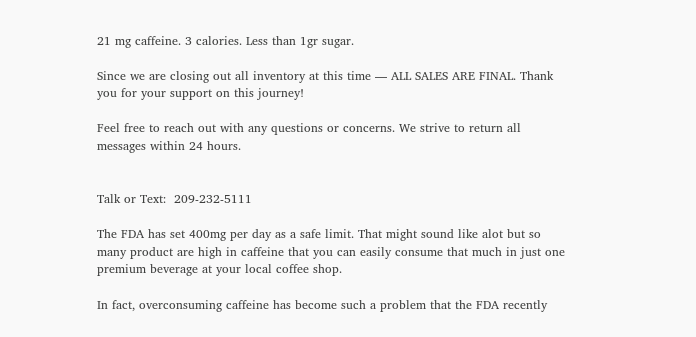21 mg caffeine. 3 calories. Less than 1gr sugar.

Since we are closing out all inventory at this time — ALL SALES ARE FINAL. Thank you for your support on this journey!

Feel free to reach out with any questions or concerns. We strive to return all messages within 24 hours.


Talk or Text:  209-232-5111

The FDA has set 400mg per day as a safe limit. That might sound like alot but so many product are high in caffeine that you can easily consume that much in just one premium beverage at your local coffee shop.

In fact, overconsuming caffeine has become such a problem that the FDA recently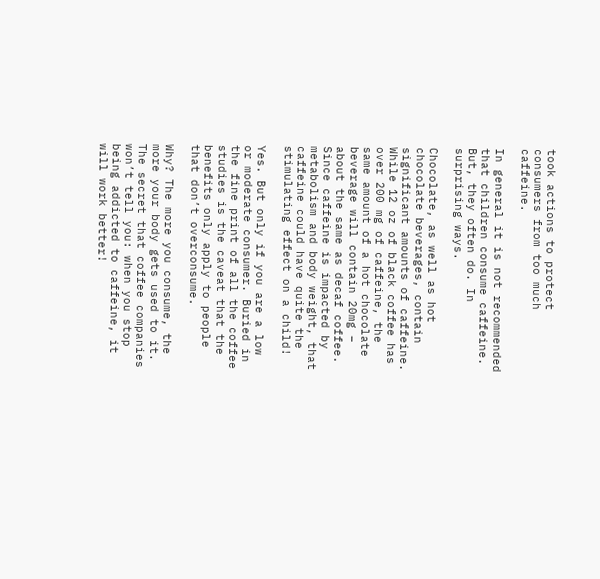took actions to protect consumers from too much caffeine.

In general it is not recommended that children consume caffeine. But, they often do. In surprising ways.

Chocolate, as well as hot chocolate beverages, contain significant amounts of caffeine. While 12 oz of black coffee has over 200 mg of caffeine, the same amount of a hot chocolate beverage will contain 20mg – about the same as decaf coffee. Since caffeine is impacted by metabolism and body weight, that caffeine could have quite the stimulating effect on a child!

Yes. But only if you are a low or moderate consumer. Buried in the fine print of all the coffee studies is the caveat that the benefits only apply to people that don’t overconsume.

Why? The more you consume, the more your body gets used to it. The secret that coffee companies won’t tell you: when you stop being addicted to caffeine, it will work better!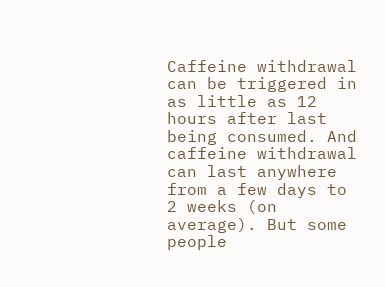Caffeine withdrawal can be triggered in as little as 12 hours after last being consumed. And caffeine withdrawal can last anywhere from a few days to 2 weeks (on average). But some people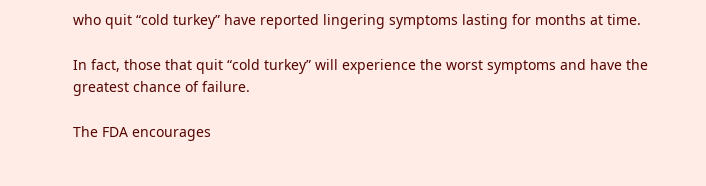who quit “cold turkey” have reported lingering symptoms lasting for months at time.

In fact, those that quit “cold turkey” will experience the worst symptoms and have the greatest chance of failure.

The FDA encourages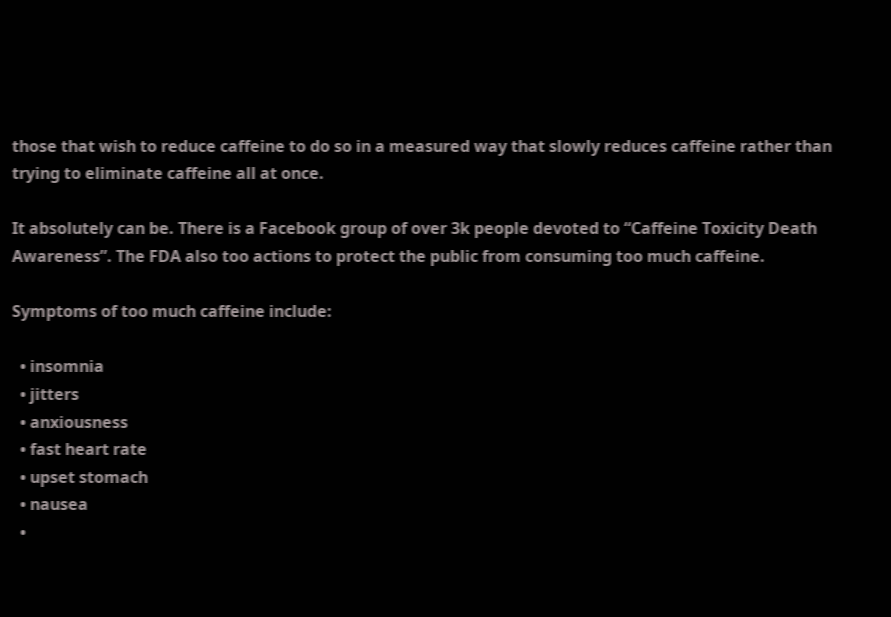those that wish to reduce caffeine to do so in a measured way that slowly reduces caffeine rather than trying to eliminate caffeine all at once.

It absolutely can be. There is a Facebook group of over 3k people devoted to “Caffeine Toxicity Death Awareness”. The FDA also too actions to protect the public from consuming too much caffeine.

Symptoms of too much caffeine include:

  • insomnia
  • jitters
  • anxiousness
  • fast heart rate
  • upset stomach
  • nausea
  •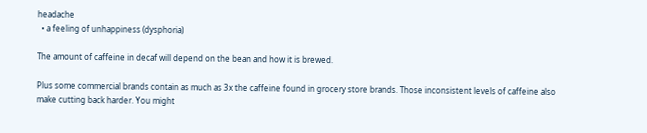headache
  • a feeling of unhappiness (dysphoria)

The amount of caffeine in decaf will depend on the bean and how it is brewed.

Plus some commercial brands contain as much as 3x the caffeine found in grocery store brands. Those inconsistent levels of caffeine also make cutting back harder. You might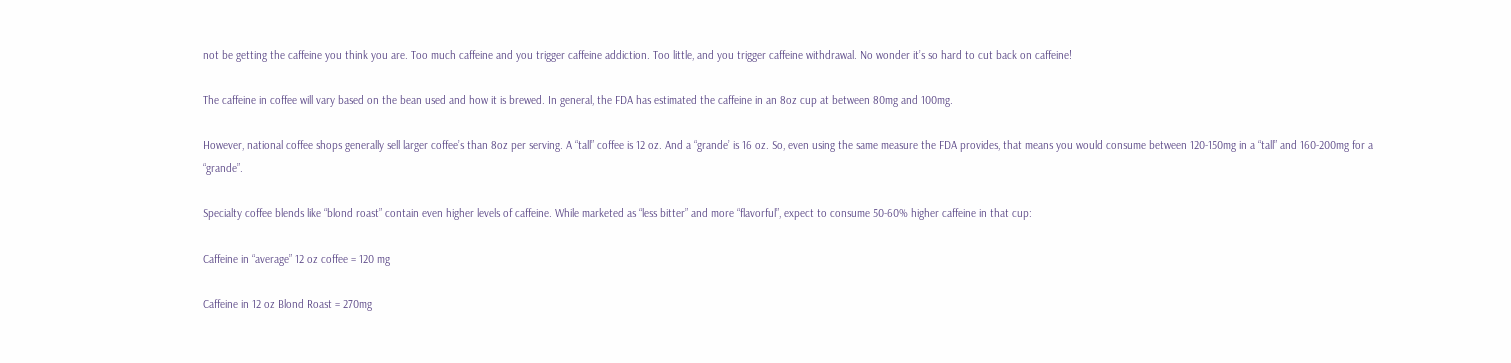not be getting the caffeine you think you are. Too much caffeine and you trigger caffeine addiction. Too little, and you trigger caffeine withdrawal. No wonder it’s so hard to cut back on caffeine!

The caffeine in coffee will vary based on the bean used and how it is brewed. In general, the FDA has estimated the caffeine in an 8oz cup at between 80mg and 100mg.

However, national coffee shops generally sell larger coffee’s than 8oz per serving. A “tall” coffee is 12 oz. And a “grande’ is 16 oz. So, even using the same measure the FDA provides, that means you would consume between 120-150mg in a “tall” and 160-200mg for a “grande”.

Specialty coffee blends like “blond roast” contain even higher levels of caffeine. While marketed as “less bitter” and more “flavorful”, expect to consume 50-60% higher caffeine in that cup:

Caffeine in “average” 12 oz coffee = 120 mg

Caffeine in 12 oz Blond Roast = 270mg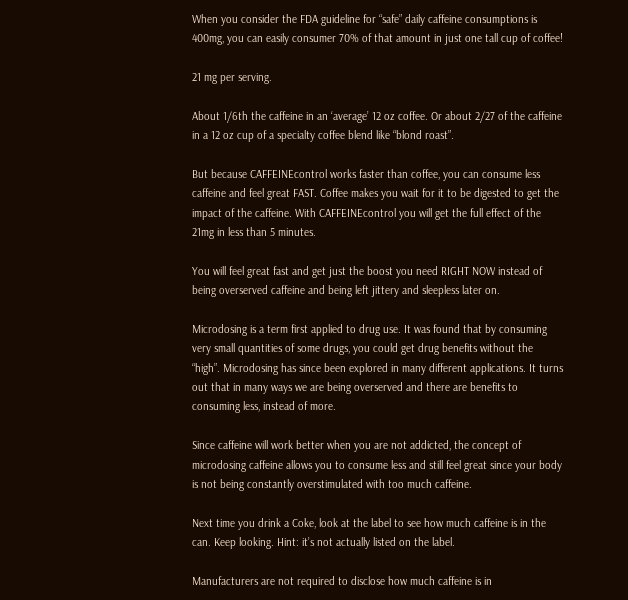When you consider the FDA guideline for “safe” daily caffeine consumptions is 400mg, you can easily consumer 70% of that amount in just one tall cup of coffee!

21 mg per serving.

About 1/6th the caffeine in an ‘average’ 12 oz coffee. Or about 2/27 of the caffeine in a 12 oz cup of a specialty coffee blend like “blond roast”.

But because CAFFEINEcontrol works faster than coffee, you can consume less caffeine and feel great FAST. Coffee makes you wait for it to be digested to get the impact of the caffeine. With CAFFEINEcontrol you will get the full effect of the 21mg in less than 5 minutes.

You will feel great fast and get just the boost you need RIGHT NOW instead of being overserved caffeine and being left jittery and sleepless later on.

Microdosing is a term first applied to drug use. It was found that by consuming very small quantities of some drugs, you could get drug benefits without the “high”. Microdosing has since been explored in many different applications. It turns out that in many ways we are being overserved and there are benefits to consuming less, instead of more.

Since caffeine will work better when you are not addicted, the concept of microdosing caffeine allows you to consume less and still feel great since your body is not being constantly overstimulated with too much caffeine.

Next time you drink a Coke, look at the label to see how much caffeine is in the can. Keep looking. Hint: it’s not actually listed on the label.

Manufacturers are not required to disclose how much caffeine is in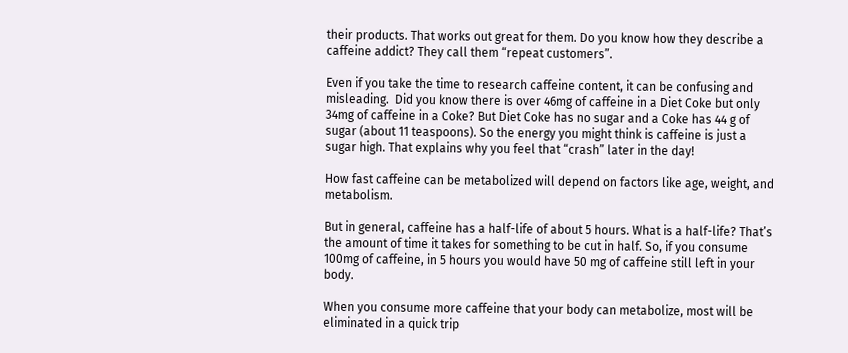their products. That works out great for them. Do you know how they describe a caffeine addict? They call them “repeat customers”.

Even if you take the time to research caffeine content, it can be confusing and misleading.  Did you know there is over 46mg of caffeine in a Diet Coke but only 34mg of caffeine in a Coke? But Diet Coke has no sugar and a Coke has 44 g of sugar (about 11 teaspoons). So the energy you might think is caffeine is just a sugar high. That explains why you feel that “crash” later in the day!

How fast caffeine can be metabolized will depend on factors like age, weight, and metabolism.

But in general, caffeine has a half-life of about 5 hours. What is a half-life? That’s the amount of time it takes for something to be cut in half. So, if you consume 100mg of caffeine, in 5 hours you would have 50 mg of caffeine still left in your body.

When you consume more caffeine that your body can metabolize, most will be eliminated in a quick trip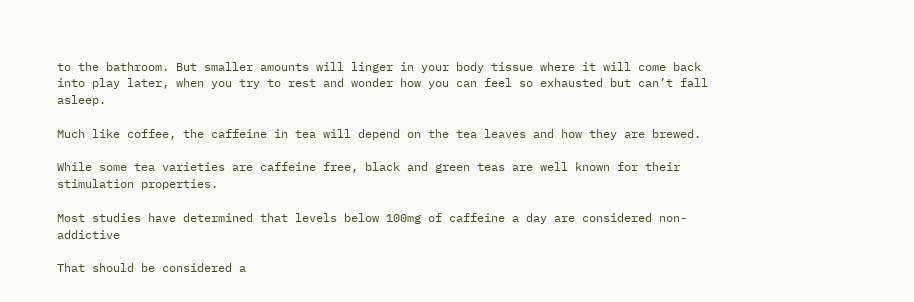to the bathroom. But smaller amounts will linger in your body tissue where it will come back into play later, when you try to rest and wonder how you can feel so exhausted but can’t fall asleep.

Much like coffee, the caffeine in tea will depend on the tea leaves and how they are brewed.

While some tea varieties are caffeine free, black and green teas are well known for their stimulation properties.

Most studies have determined that levels below 100mg of caffeine a day are considered non-addictive

That should be considered a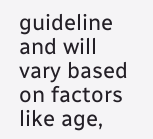guideline and will vary based on factors like age,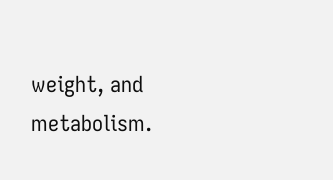weight, and metabolism.